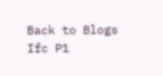Back to Blogs
Ifc P1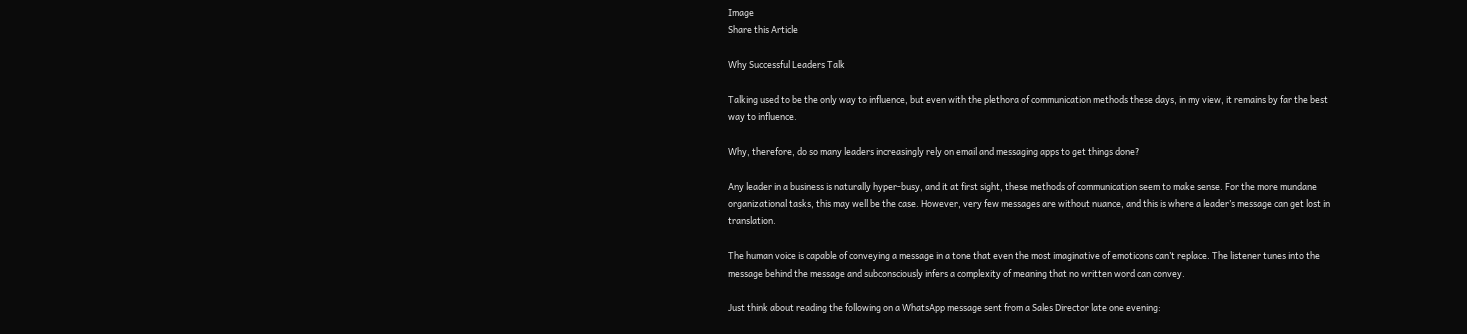Image
Share this Article

Why Successful Leaders Talk

Talking used to be the only way to influence, but even with the plethora of communication methods these days, in my view, it remains by far the best way to influence.

Why, therefore, do so many leaders increasingly rely on email and messaging apps to get things done?

Any leader in a business is naturally hyper-busy, and it at first sight, these methods of communication seem to make sense. For the more mundane organizational tasks, this may well be the case. However, very few messages are without nuance, and this is where a leader’s message can get lost in translation.

The human voice is capable of conveying a message in a tone that even the most imaginative of emoticons can’t replace. The listener tunes into the message behind the message and subconsciously infers a complexity of meaning that no written word can convey.

Just think about reading the following on a WhatsApp message sent from a Sales Director late one evening: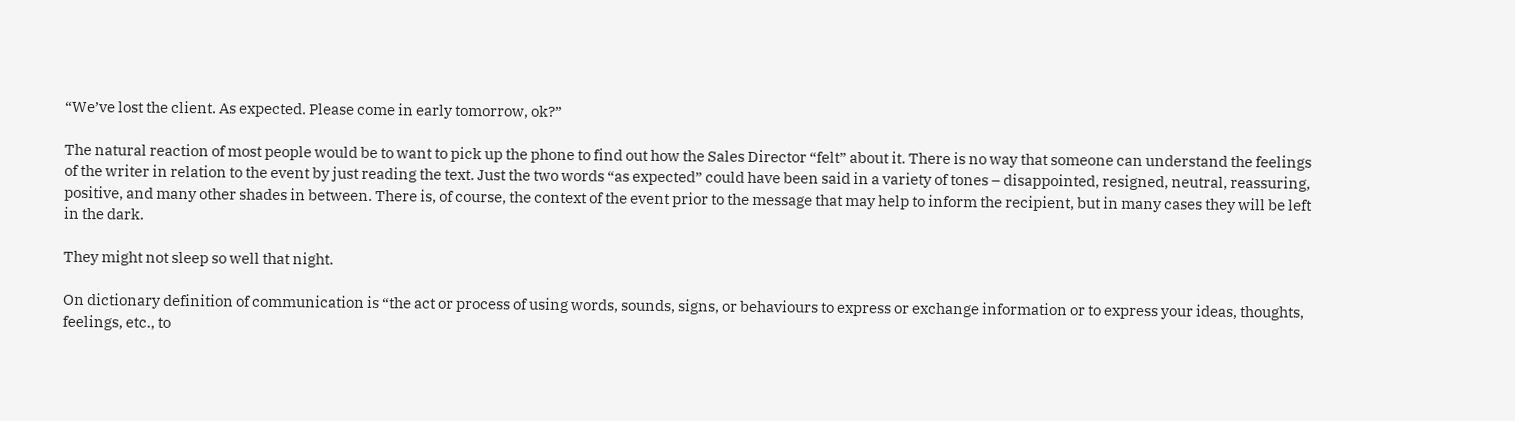“We’ve lost the client. As expected. Please come in early tomorrow, ok?”

The natural reaction of most people would be to want to pick up the phone to find out how the Sales Director “felt” about it. There is no way that someone can understand the feelings of the writer in relation to the event by just reading the text. Just the two words “as expected” could have been said in a variety of tones – disappointed, resigned, neutral, reassuring, positive, and many other shades in between. There is, of course, the context of the event prior to the message that may help to inform the recipient, but in many cases they will be left in the dark.

They might not sleep so well that night.

On dictionary definition of communication is “the act or process of using words, sounds, signs, or behaviours to express or exchange information or to express your ideas, thoughts, feelings, etc., to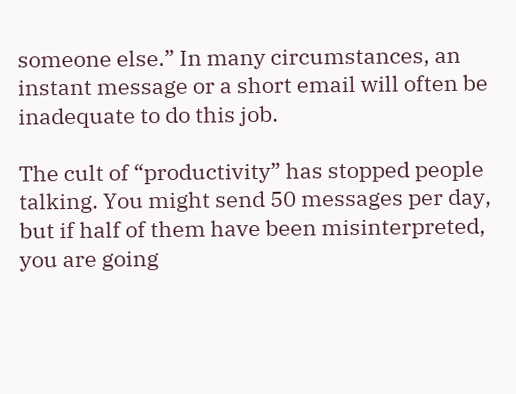someone else.” In many circumstances, an instant message or a short email will often be inadequate to do this job.

The cult of “productivity” has stopped people talking. You might send 50 messages per day, but if half of them have been misinterpreted, you are going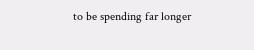to be spending far longer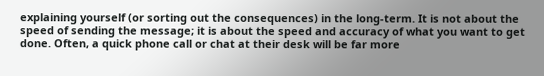explaining yourself (or sorting out the consequences) in the long-term. It is not about the speed of sending the message; it is about the speed and accuracy of what you want to get done. Often, a quick phone call or chat at their desk will be far more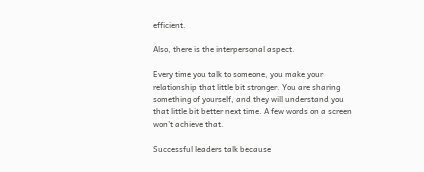efficient.

Also, there is the interpersonal aspect.

Every time you talk to someone, you make your relationship that little bit stronger. You are sharing something of yourself, and they will understand you that little bit better next time. A few words on a screen won’t achieve that.

Successful leaders talk because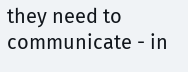they need to communicate - in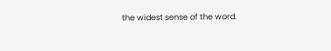the widest sense of the word.